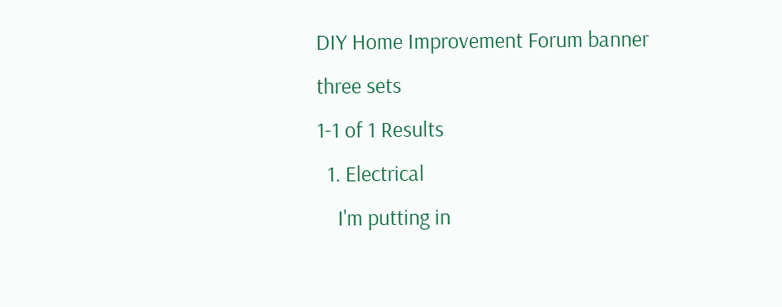DIY Home Improvement Forum banner
three sets
1-1 of 1 Results
  1. Electrical
    I'm putting in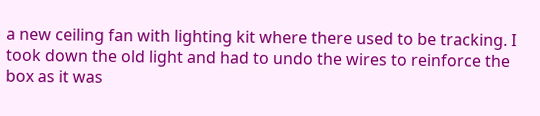a new ceiling fan with lighting kit where there used to be tracking. I took down the old light and had to undo the wires to reinforce the box as it was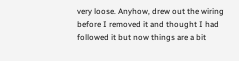very loose. Anyhow, drew out the wiring before I removed it and thought I had followed it but now things are a bit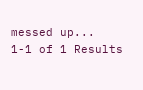messed up...
1-1 of 1 Results